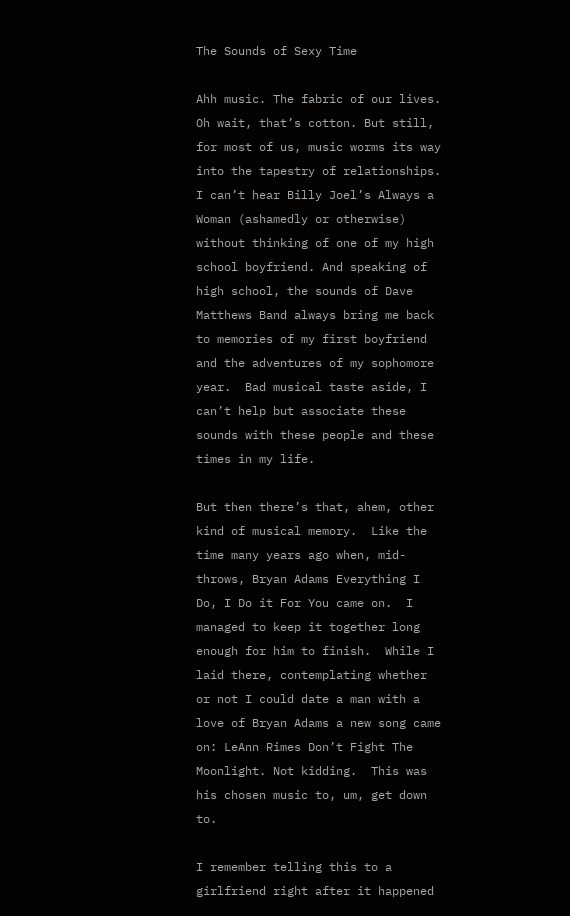The Sounds of Sexy Time

Ahh music. The fabric of our lives. Oh wait, that’s cotton. But still, for most of us, music worms its way into the tapestry of relationships.  I can’t hear Billy Joel’s Always a Woman (ashamedly or otherwise) without thinking of one of my high school boyfriend. And speaking of high school, the sounds of Dave Matthews Band always bring me back to memories of my first boyfriend and the adventures of my sophomore year.  Bad musical taste aside, I can’t help but associate these sounds with these people and these times in my life.

But then there’s that, ahem, other kind of musical memory.  Like the time many years ago when, mid-throws, Bryan Adams Everything I Do, I Do it For You came on.  I managed to keep it together long enough for him to finish.  While I laid there, contemplating whether or not I could date a man with a love of Bryan Adams a new song came on: LeAnn Rimes Don’t Fight The Moonlight. Not kidding.  This was his chosen music to, um, get down to.

I remember telling this to a girlfriend right after it happened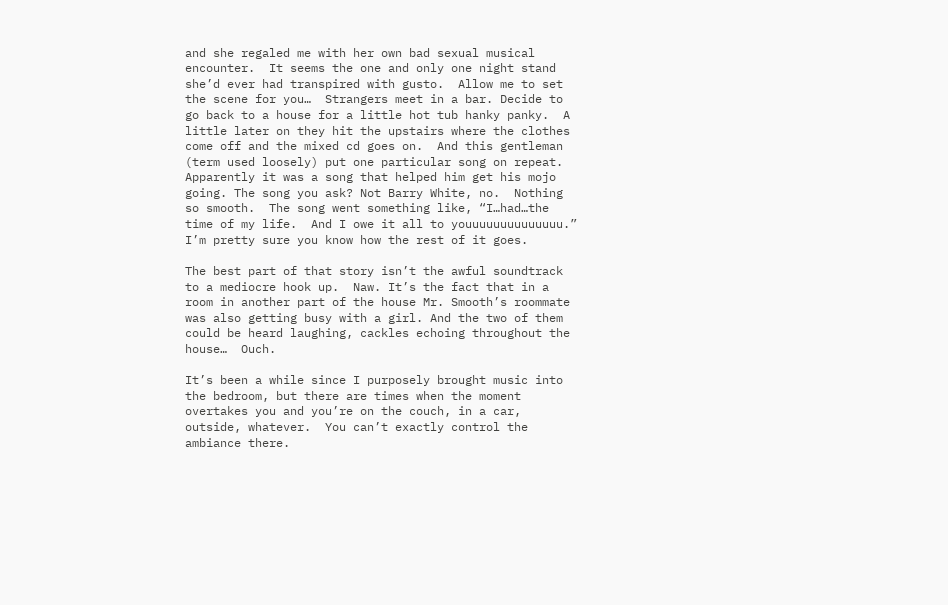and she regaled me with her own bad sexual musical encounter.  It seems the one and only one night stand she’d ever had transpired with gusto.  Allow me to set the scene for you…  Strangers meet in a bar. Decide to go back to a house for a little hot tub hanky panky.  A little later on they hit the upstairs where the clothes come off and the mixed cd goes on.  And this gentleman (term used loosely) put one particular song on repeat.  Apparently it was a song that helped him get his mojo going. The song you ask? Not Barry White, no.  Nothing so smooth.  The song went something like, “I…had…the time of my life.  And I owe it all to youuuuuuuuuuuuuu.”  I’m pretty sure you know how the rest of it goes.

The best part of that story isn’t the awful soundtrack to a mediocre hook up.  Naw. It’s the fact that in a room in another part of the house Mr. Smooth’s roommate was also getting busy with a girl. And the two of them could be heard laughing, cackles echoing throughout the house…  Ouch.

It’s been a while since I purposely brought music into the bedroom, but there are times when the moment overtakes you and you’re on the couch, in a car, outside, whatever.  You can’t exactly control the ambiance there.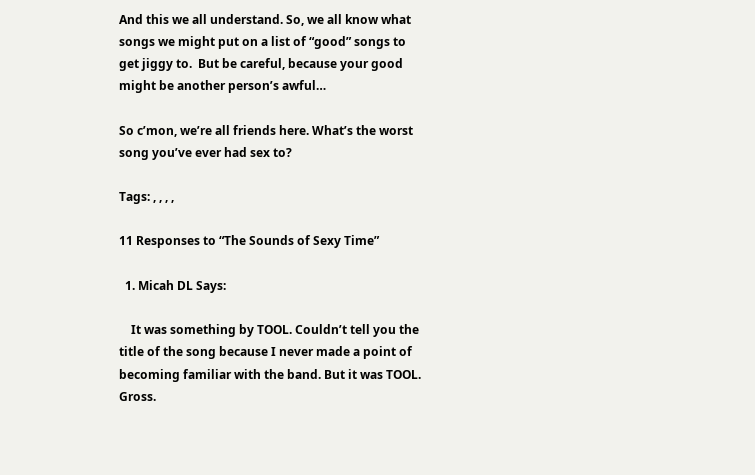And this we all understand. So, we all know what songs we might put on a list of “good” songs to get jiggy to.  But be careful, because your good might be another person’s awful…

So c’mon, we’re all friends here. What’s the worst song you’ve ever had sex to?

Tags: , , , ,

11 Responses to “The Sounds of Sexy Time”

  1. Micah DL Says:

    It was something by TOOL. Couldn’t tell you the title of the song because I never made a point of becoming familiar with the band. But it was TOOL. Gross.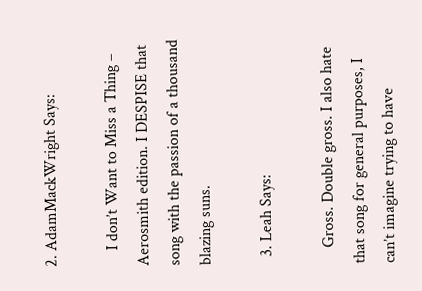2. AdamMackWright Says:

    I don’t Want to Miss a Thing – Aerosmith edition. I DESPISE that song with the passion of a thousand blazing suns.

  3. Leah Says:

    Gross. Double gross. I also hate that song for general purposes, I can’t imagine trying to have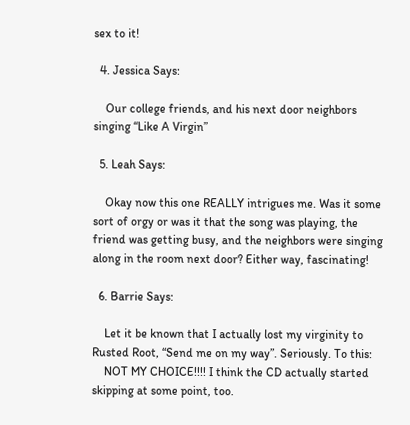sex to it!

  4. Jessica Says:

    Our college friends, and his next door neighbors singing “Like A Virgin”

  5. Leah Says:

    Okay now this one REALLY intrigues me. Was it some sort of orgy or was it that the song was playing, the friend was getting busy, and the neighbors were singing along in the room next door? Either way, fascinating!

  6. Barrie Says:

    Let it be known that I actually lost my virginity to Rusted Root, “Send me on my way”. Seriously. To this:
    NOT MY CHOICE!!!! I think the CD actually started skipping at some point, too.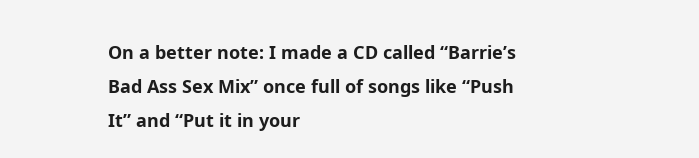On a better note: I made a CD called “Barrie’s Bad Ass Sex Mix” once full of songs like “Push It” and “Put it in your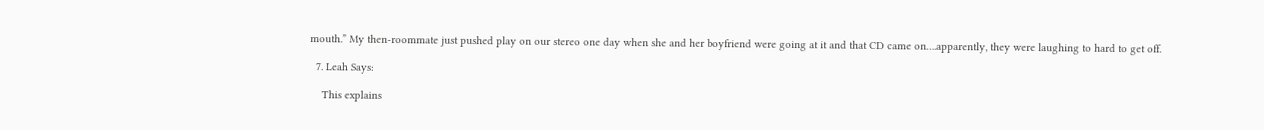mouth.” My then-roommate just pushed play on our stereo one day when she and her boyfriend were going at it and that CD came on….apparently, they were laughing to hard to get off.

  7. Leah Says:

    This explains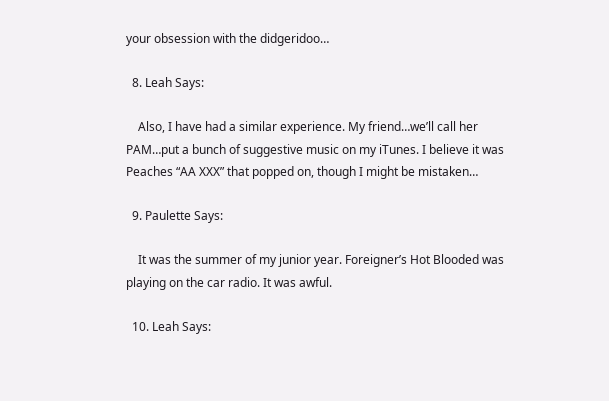your obsession with the didgeridoo…

  8. Leah Says:

    Also, I have had a similar experience. My friend…we’ll call her PAM…put a bunch of suggestive music on my iTunes. I believe it was Peaches “AA XXX” that popped on, though I might be mistaken…

  9. Paulette Says:

    It was the summer of my junior year. Foreigner’s Hot Blooded was playing on the car radio. It was awful.

  10. Leah Says: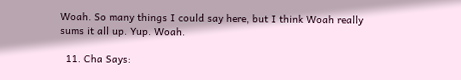Woah. So many things I could say here, but I think Woah really sums it all up. Yup. Woah.

  11. Cha Says: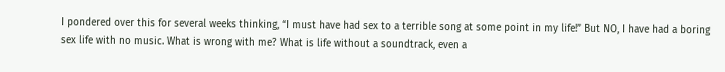I pondered over this for several weeks thinking, “I must have had sex to a terrible song at some point in my life!” But NO, I have had a boring sex life with no music. What is wrong with me? What is life without a soundtrack, even a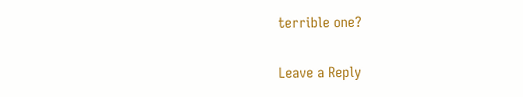terrible one?

Leave a Reply